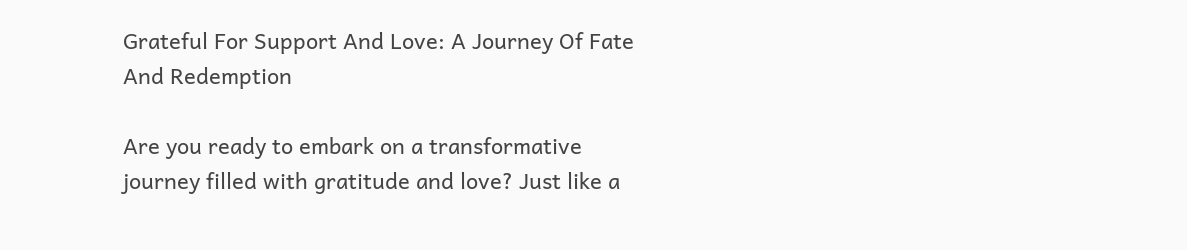Grateful For Support And Love: A Journey Of Fate And Redemption

Are you ready to embark on a transformative journey filled with gratitude and love? Just like a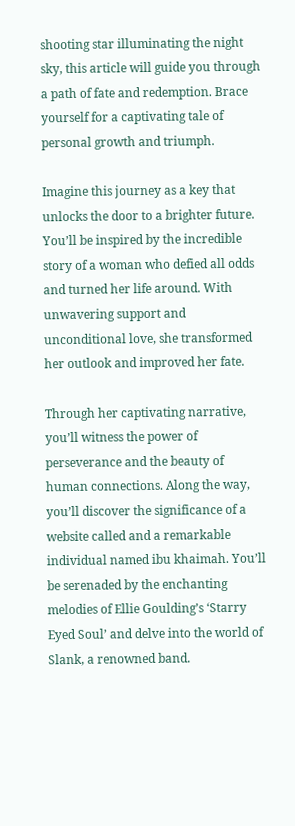shooting star illuminating the night sky, this article will guide you through a path of fate and redemption. Brace yourself for a captivating tale of personal growth and triumph.

Imagine this journey as a key that unlocks the door to a brighter future. You’ll be inspired by the incredible story of a woman who defied all odds and turned her life around. With unwavering support and unconditional love, she transformed her outlook and improved her fate.

Through her captivating narrative, you’ll witness the power of perseverance and the beauty of human connections. Along the way, you’ll discover the significance of a website called and a remarkable individual named ibu khaimah. You’ll be serenaded by the enchanting melodies of Ellie Goulding’s ‘Starry Eyed Soul’ and delve into the world of Slank, a renowned band.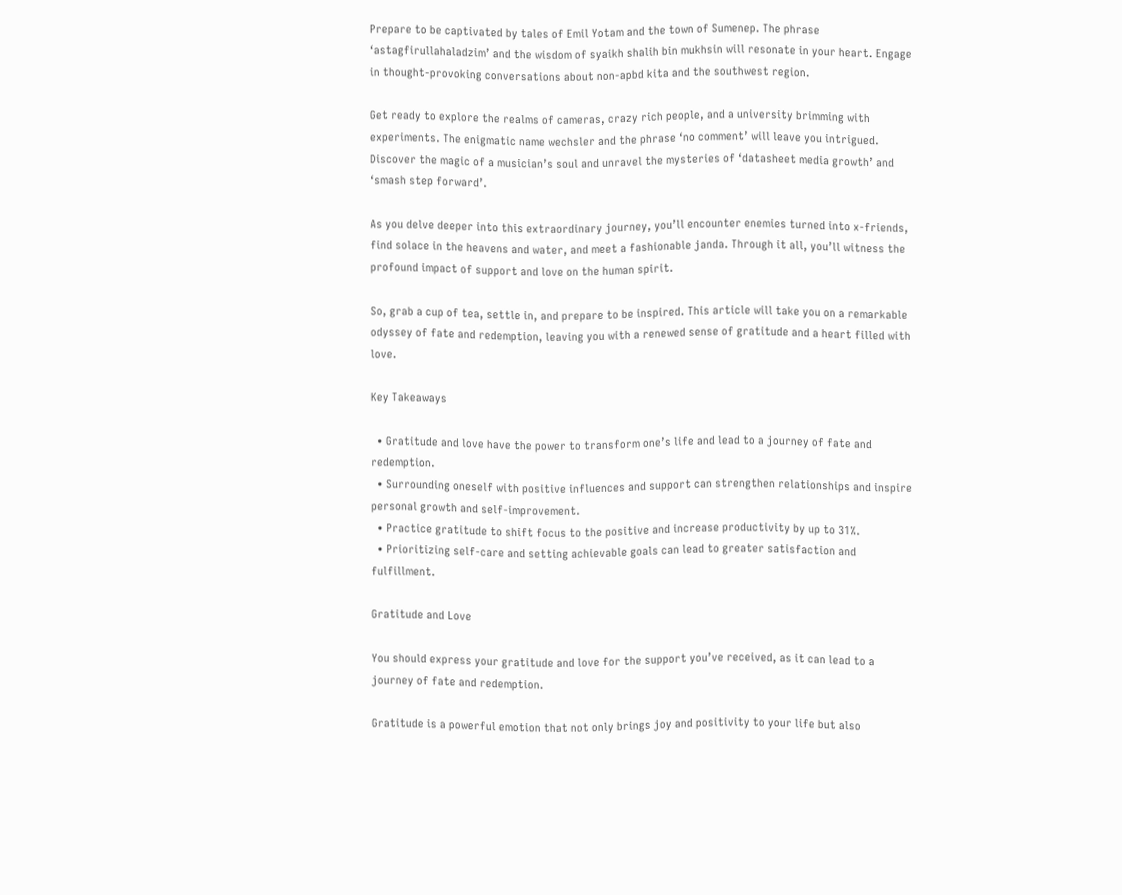Prepare to be captivated by tales of Emil Yotam and the town of Sumenep. The phrase ‘astagfirullahaladzim’ and the wisdom of syaikh shalih bin mukhsin will resonate in your heart. Engage in thought-provoking conversations about non-apbd kita and the southwest region.

Get ready to explore the realms of cameras, crazy rich people, and a university brimming with experiments. The enigmatic name wechsler and the phrase ‘no comment’ will leave you intrigued. Discover the magic of a musician’s soul and unravel the mysteries of ‘datasheet media growth’ and ‘smash step forward’.

As you delve deeper into this extraordinary journey, you’ll encounter enemies turned into x-friends, find solace in the heavens and water, and meet a fashionable janda. Through it all, you’ll witness the profound impact of support and love on the human spirit.

So, grab a cup of tea, settle in, and prepare to be inspired. This article will take you on a remarkable odyssey of fate and redemption, leaving you with a renewed sense of gratitude and a heart filled with love.

Key Takeaways

  • Gratitude and love have the power to transform one’s life and lead to a journey of fate and redemption.
  • Surrounding oneself with positive influences and support can strengthen relationships and inspire personal growth and self-improvement.
  • Practice gratitude to shift focus to the positive and increase productivity by up to 31%.
  • Prioritizing self-care and setting achievable goals can lead to greater satisfaction and fulfillment.

Gratitude and Love

You should express your gratitude and love for the support you’ve received, as it can lead to a journey of fate and redemption.

Gratitude is a powerful emotion that not only brings joy and positivity to your life but also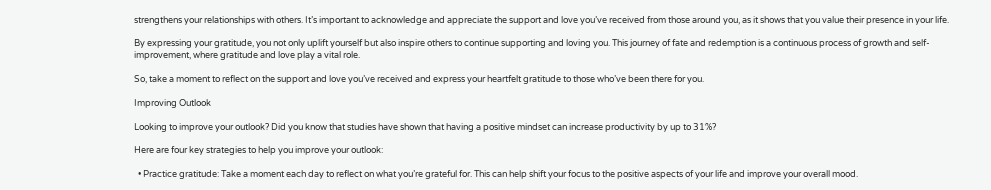strengthens your relationships with others. It’s important to acknowledge and appreciate the support and love you’ve received from those around you, as it shows that you value their presence in your life.

By expressing your gratitude, you not only uplift yourself but also inspire others to continue supporting and loving you. This journey of fate and redemption is a continuous process of growth and self-improvement, where gratitude and love play a vital role.

So, take a moment to reflect on the support and love you’ve received and express your heartfelt gratitude to those who’ve been there for you.

Improving Outlook

Looking to improve your outlook? Did you know that studies have shown that having a positive mindset can increase productivity by up to 31%?

Here are four key strategies to help you improve your outlook:

  • Practice gratitude: Take a moment each day to reflect on what you’re grateful for. This can help shift your focus to the positive aspects of your life and improve your overall mood.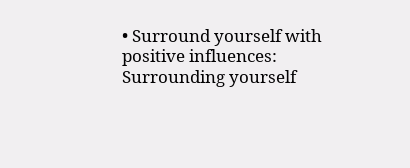• Surround yourself with positive influences: Surrounding yourself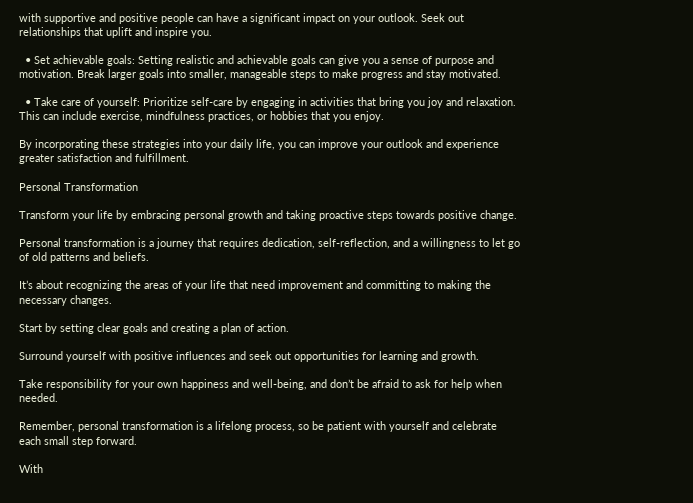with supportive and positive people can have a significant impact on your outlook. Seek out relationships that uplift and inspire you.

  • Set achievable goals: Setting realistic and achievable goals can give you a sense of purpose and motivation. Break larger goals into smaller, manageable steps to make progress and stay motivated.

  • Take care of yourself: Prioritize self-care by engaging in activities that bring you joy and relaxation. This can include exercise, mindfulness practices, or hobbies that you enjoy.

By incorporating these strategies into your daily life, you can improve your outlook and experience greater satisfaction and fulfillment.

Personal Transformation

Transform your life by embracing personal growth and taking proactive steps towards positive change.

Personal transformation is a journey that requires dedication, self-reflection, and a willingness to let go of old patterns and beliefs.

It’s about recognizing the areas of your life that need improvement and committing to making the necessary changes.

Start by setting clear goals and creating a plan of action.

Surround yourself with positive influences and seek out opportunities for learning and growth.

Take responsibility for your own happiness and well-being, and don’t be afraid to ask for help when needed.

Remember, personal transformation is a lifelong process, so be patient with yourself and celebrate each small step forward.

With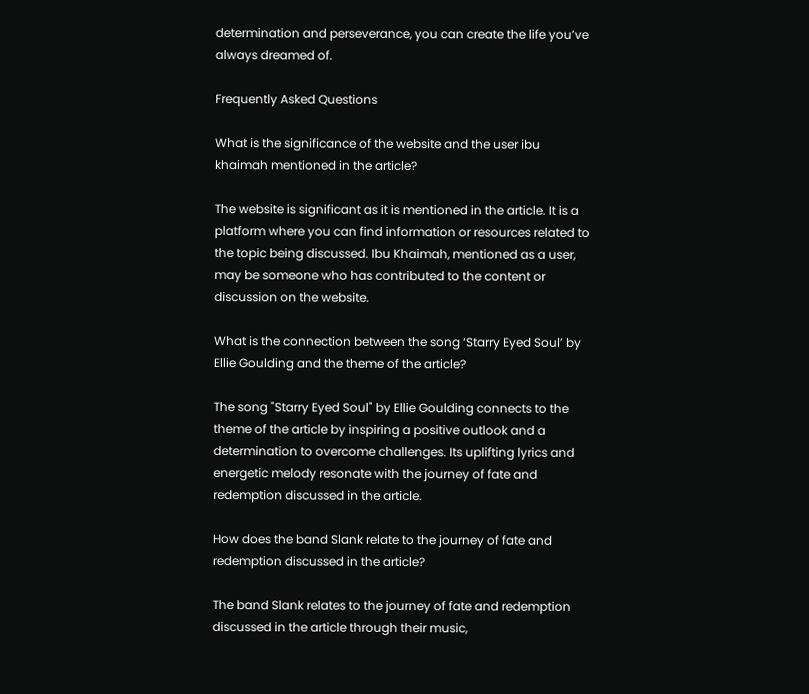determination and perseverance, you can create the life you’ve always dreamed of.

Frequently Asked Questions

What is the significance of the website and the user ibu khaimah mentioned in the article?

The website is significant as it is mentioned in the article. It is a platform where you can find information or resources related to the topic being discussed. Ibu Khaimah, mentioned as a user, may be someone who has contributed to the content or discussion on the website.

What is the connection between the song ‘Starry Eyed Soul’ by Ellie Goulding and the theme of the article?

The song "Starry Eyed Soul" by Ellie Goulding connects to the theme of the article by inspiring a positive outlook and a determination to overcome challenges. Its uplifting lyrics and energetic melody resonate with the journey of fate and redemption discussed in the article.

How does the band Slank relate to the journey of fate and redemption discussed in the article?

The band Slank relates to the journey of fate and redemption discussed in the article through their music,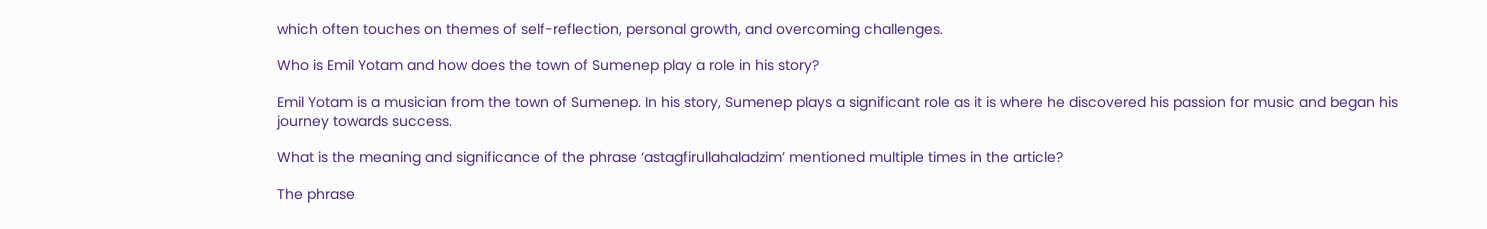which often touches on themes of self-reflection, personal growth, and overcoming challenges.

Who is Emil Yotam and how does the town of Sumenep play a role in his story?

Emil Yotam is a musician from the town of Sumenep. In his story, Sumenep plays a significant role as it is where he discovered his passion for music and began his journey towards success.

What is the meaning and significance of the phrase ‘astagfirullahaladzim’ mentioned multiple times in the article?

The phrase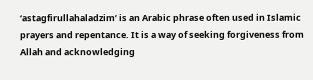‘astagfirullahaladzim’ is an Arabic phrase often used in Islamic prayers and repentance. It is a way of seeking forgiveness from Allah and acknowledging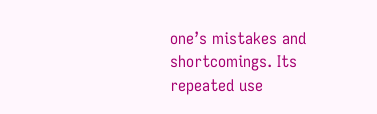one’s mistakes and shortcomings. Its repeated use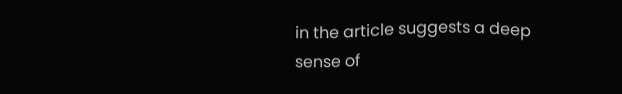in the article suggests a deep sense of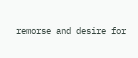remorse and desire for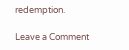redemption.

Leave a Comment